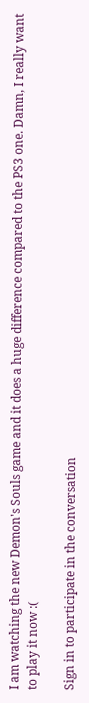I am watching the new Demon's Souls game and it does a huge difference compared to the PS3 one. Damn, I really want to play it now :(

Sign in to participate in the conversation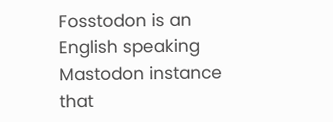Fosstodon is an English speaking Mastodon instance that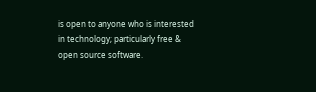is open to anyone who is interested in technology; particularly free & open source software.